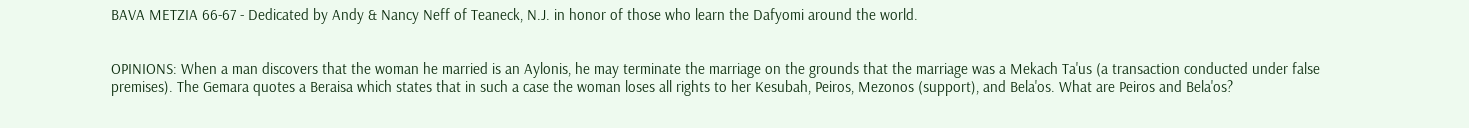BAVA METZIA 66-67 - Dedicated by Andy & Nancy Neff of Teaneck, N.J. in honor of those who learn the Dafyomi around the world.


OPINIONS: When a man discovers that the woman he married is an Aylonis, he may terminate the marriage on the grounds that the marriage was a Mekach Ta'us (a transaction conducted under false premises). The Gemara quotes a Beraisa which states that in such a case the woman loses all rights to her Kesubah, Peiros, Mezonos (support), and Bela'os. What are Peiros and Bela'os?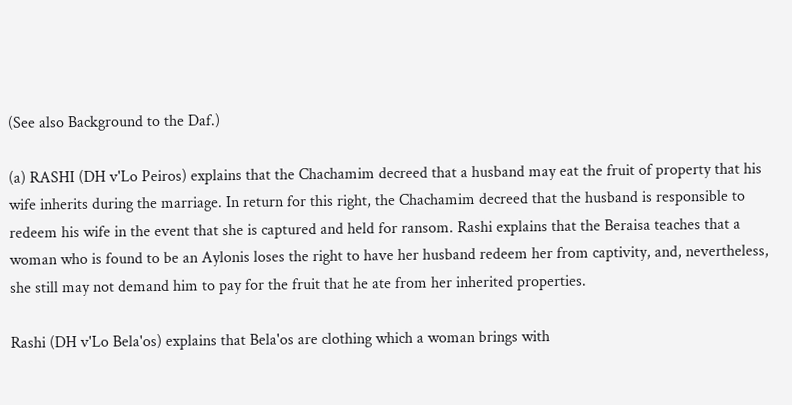(See also Background to the Daf.)

(a) RASHI (DH v'Lo Peiros) explains that the Chachamim decreed that a husband may eat the fruit of property that his wife inherits during the marriage. In return for this right, the Chachamim decreed that the husband is responsible to redeem his wife in the event that she is captured and held for ransom. Rashi explains that the Beraisa teaches that a woman who is found to be an Aylonis loses the right to have her husband redeem her from captivity, and, nevertheless, she still may not demand him to pay for the fruit that he ate from her inherited properties.

Rashi (DH v'Lo Bela'os) explains that Bela'os are clothing which a woman brings with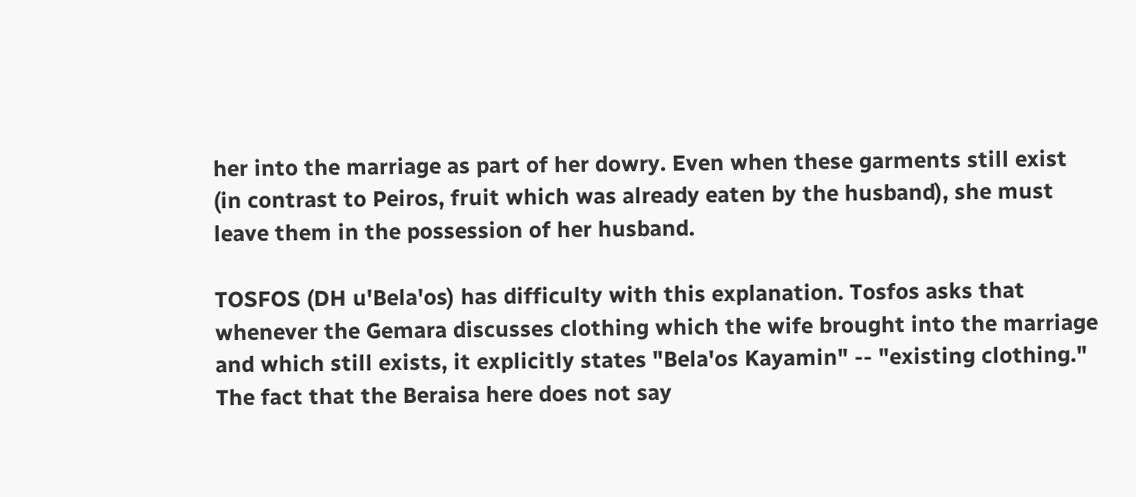her into the marriage as part of her dowry. Even when these garments still exist (in contrast to Peiros, fruit which was already eaten by the husband), she must leave them in the possession of her husband.

TOSFOS (DH u'Bela'os) has difficulty with this explanation. Tosfos asks that whenever the Gemara discusses clothing which the wife brought into the marriage and which still exists, it explicitly states "Bela'os Kayamin" -- "existing clothing." The fact that the Beraisa here does not say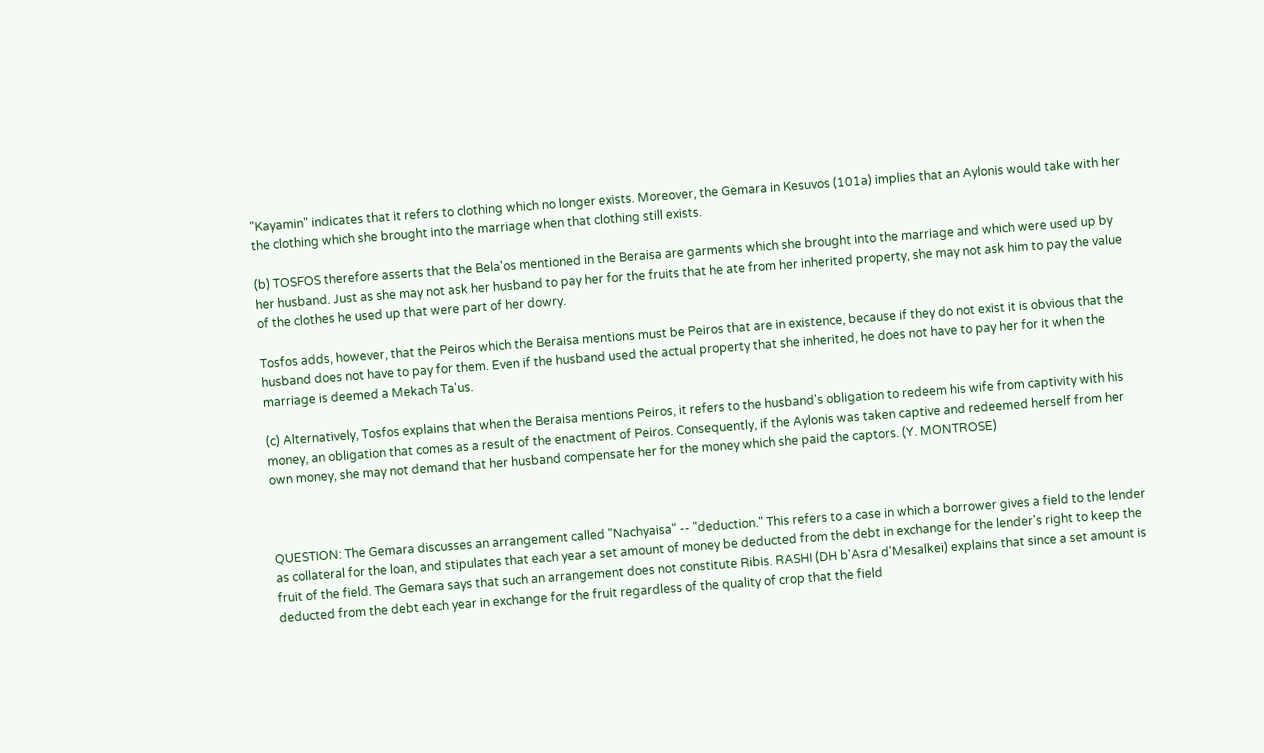"Kayamin" indicates that it refers to clothing which no longer exists. Moreover, the Gemara in Kesuvos (101a) implies that an Aylonis would take with her the clothing which she brought into the marriage when that clothing still exists.

(b) TOSFOS therefore asserts that the Bela'os mentioned in the Beraisa are garments which she brought into the marriage and which were used up by her husband. Just as she may not ask her husband to pay her for the fruits that he ate from her inherited property, she may not ask him to pay the value of the clothes he used up that were part of her dowry.

Tosfos adds, however, that the Peiros which the Beraisa mentions must be Peiros that are in existence, because if they do not exist it is obvious that the husband does not have to pay for them. Even if the husband used the actual property that she inherited, he does not have to pay her for it when the marriage is deemed a Mekach Ta'us.

(c) Alternatively, Tosfos explains that when the Beraisa mentions Peiros, it refers to the husband's obligation to redeem his wife from captivity with his money, an obligation that comes as a result of the enactment of Peiros. Consequently, if the Aylonis was taken captive and redeemed herself from her own money, she may not demand that her husband compensate her for the money which she paid the captors. (Y. MONTROSE)



QUESTION: The Gemara discusses an arrangement called "Nachyaisa" -- "deduction." This refers to a case in which a borrower gives a field to the lender as collateral for the loan, and stipulates that each year a set amount of money be deducted from the debt in exchange for the lender's right to keep the fruit of the field. The Gemara says that such an arrangement does not constitute Ribis. RASHI (DH b'Asra d'Mesalkei) explains that since a set amount is deducted from the debt each year in exchange for the fruit regardless of the quality of crop that the field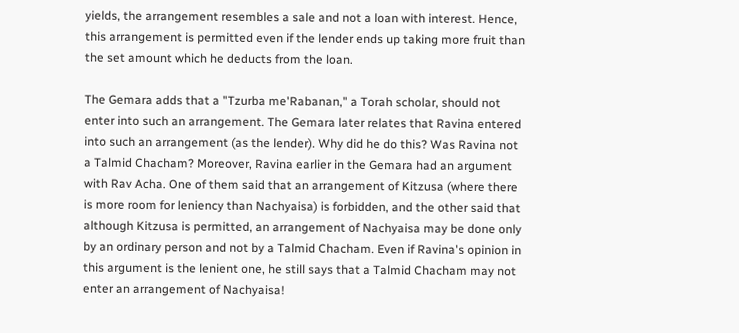yields, the arrangement resembles a sale and not a loan with interest. Hence, this arrangement is permitted even if the lender ends up taking more fruit than the set amount which he deducts from the loan.

The Gemara adds that a "Tzurba me'Rabanan," a Torah scholar, should not enter into such an arrangement. The Gemara later relates that Ravina entered into such an arrangement (as the lender). Why did he do this? Was Ravina not a Talmid Chacham? Moreover, Ravina earlier in the Gemara had an argument with Rav Acha. One of them said that an arrangement of Kitzusa (where there is more room for leniency than Nachyaisa) is forbidden, and the other said that although Kitzusa is permitted, an arrangement of Nachyaisa may be done only by an ordinary person and not by a Talmid Chacham. Even if Ravina's opinion in this argument is the lenient one, he still says that a Talmid Chacham may not enter an arrangement of Nachyaisa!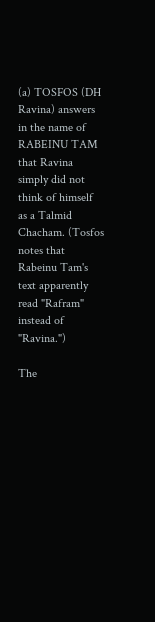(a) TOSFOS (DH Ravina) answers in the name of RABEINU TAM that Ravina simply did not think of himself as a Talmid Chacham. (Tosfos notes that Rabeinu Tam's text apparently read "Rafram" instead of "Ravina.")

The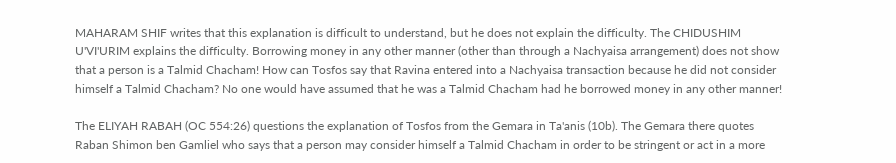MAHARAM SHIF writes that this explanation is difficult to understand, but he does not explain the difficulty. The CHIDUSHIM U'VI'URIM explains the difficulty. Borrowing money in any other manner (other than through a Nachyaisa arrangement) does not show that a person is a Talmid Chacham! How can Tosfos say that Ravina entered into a Nachyaisa transaction because he did not consider himself a Talmid Chacham? No one would have assumed that he was a Talmid Chacham had he borrowed money in any other manner!

The ELIYAH RABAH (OC 554:26) questions the explanation of Tosfos from the Gemara in Ta'anis (10b). The Gemara there quotes Raban Shimon ben Gamliel who says that a person may consider himself a Talmid Chacham in order to be stringent or act in a more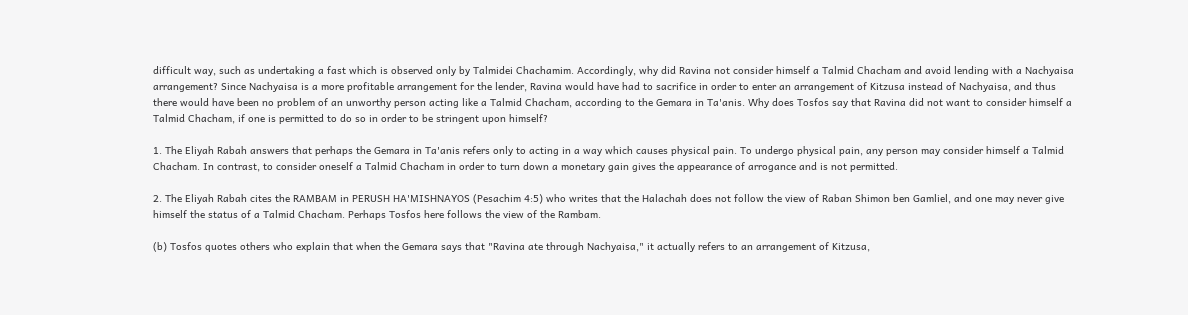difficult way, such as undertaking a fast which is observed only by Talmidei Chachamim. Accordingly, why did Ravina not consider himself a Talmid Chacham and avoid lending with a Nachyaisa arrangement? Since Nachyaisa is a more profitable arrangement for the lender, Ravina would have had to sacrifice in order to enter an arrangement of Kitzusa instead of Nachyaisa, and thus there would have been no problem of an unworthy person acting like a Talmid Chacham, according to the Gemara in Ta'anis. Why does Tosfos say that Ravina did not want to consider himself a Talmid Chacham, if one is permitted to do so in order to be stringent upon himself?

1. The Eliyah Rabah answers that perhaps the Gemara in Ta'anis refers only to acting in a way which causes physical pain. To undergo physical pain, any person may consider himself a Talmid Chacham. In contrast, to consider oneself a Talmid Chacham in order to turn down a monetary gain gives the appearance of arrogance and is not permitted.

2. The Eliyah Rabah cites the RAMBAM in PERUSH HA'MISHNAYOS (Pesachim 4:5) who writes that the Halachah does not follow the view of Raban Shimon ben Gamliel, and one may never give himself the status of a Talmid Chacham. Perhaps Tosfos here follows the view of the Rambam.

(b) Tosfos quotes others who explain that when the Gemara says that "Ravina ate through Nachyaisa," it actually refers to an arrangement of Kitzusa,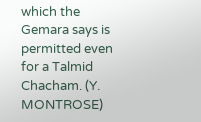which the Gemara says is permitted even for a Talmid Chacham. (Y. MONTROSE)